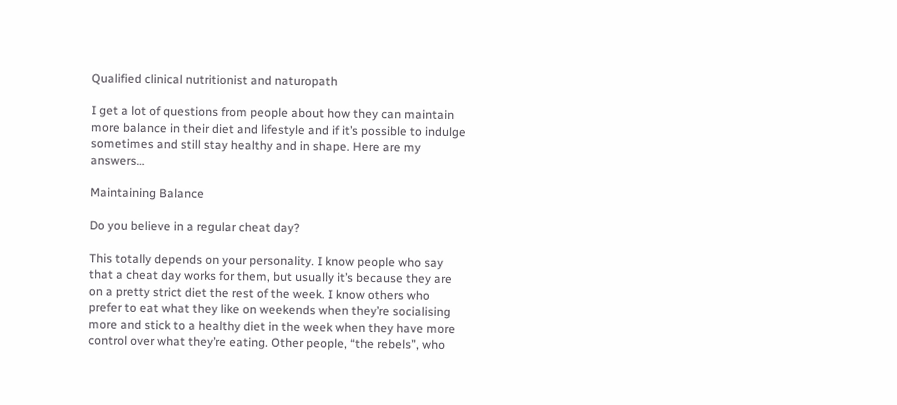Qualified clinical nutritionist and naturopath

I get a lot of questions from people about how they can maintain more balance in their diet and lifestyle and if it’s possible to indulge sometimes and still stay healthy and in shape. Here are my answers…

Maintaining Balance

Do you believe in a regular cheat day?

This totally depends on your personality. I know people who say that a cheat day works for them, but usually it’s because they are on a pretty strict diet the rest of the week. I know others who prefer to eat what they like on weekends when they’re socialising more and stick to a healthy diet in the week when they have more control over what they’re eating. Other people, “the rebels”, who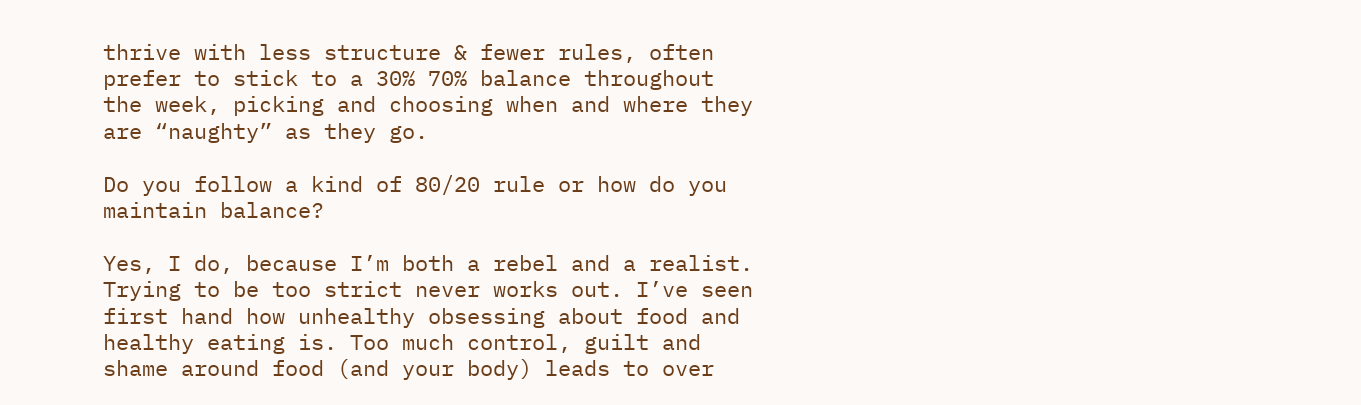thrive with less structure & fewer rules, often prefer to stick to a 30% 70% balance throughout the week, picking and choosing when and where they are “naughty” as they go.

Do you follow a kind of 80/20 rule or how do you maintain balance?

Yes, I do, because I’m both a rebel and a realist. Trying to be too strict never works out. I’ve seen first hand how unhealthy obsessing about food and healthy eating is. Too much control, guilt and shame around food (and your body) leads to over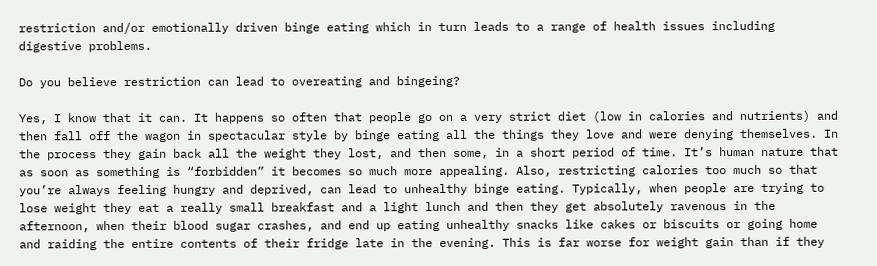restriction and/or emotionally driven binge eating which in turn leads to a range of health issues including digestive problems.

Do you believe restriction can lead to overeating and bingeing?

Yes, I know that it can. It happens so often that people go on a very strict diet (low in calories and nutrients) and then fall off the wagon in spectacular style by binge eating all the things they love and were denying themselves. In the process they gain back all the weight they lost, and then some, in a short period of time. It’s human nature that as soon as something is “forbidden” it becomes so much more appealing. Also, restricting calories too much so that you’re always feeling hungry and deprived, can lead to unhealthy binge eating. Typically, when people are trying to lose weight they eat a really small breakfast and a light lunch and then they get absolutely ravenous in the afternoon, when their blood sugar crashes, and end up eating unhealthy snacks like cakes or biscuits or going home and raiding the entire contents of their fridge late in the evening. This is far worse for weight gain than if they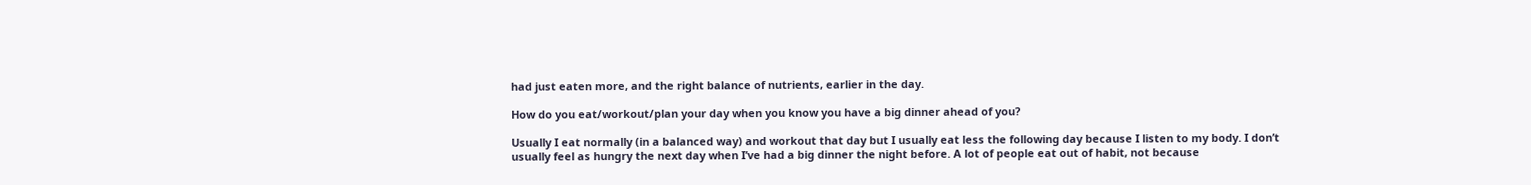had just eaten more, and the right balance of nutrients, earlier in the day.

How do you eat/workout/plan your day when you know you have a big dinner ahead of you?

Usually I eat normally (in a balanced way) and workout that day but I usually eat less the following day because I listen to my body. I don’t usually feel as hungry the next day when I’ve had a big dinner the night before. A lot of people eat out of habit, not because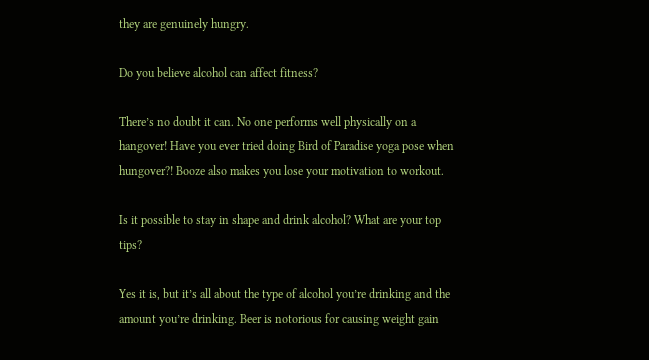they are genuinely hungry.

Do you believe alcohol can affect fitness?

There’s no doubt it can. No one performs well physically on a hangover! Have you ever tried doing Bird of Paradise yoga pose when hungover?! Booze also makes you lose your motivation to workout.

Is it possible to stay in shape and drink alcohol? What are your top tips?

Yes it is, but it’s all about the type of alcohol you’re drinking and the amount you’re drinking. Beer is notorious for causing weight gain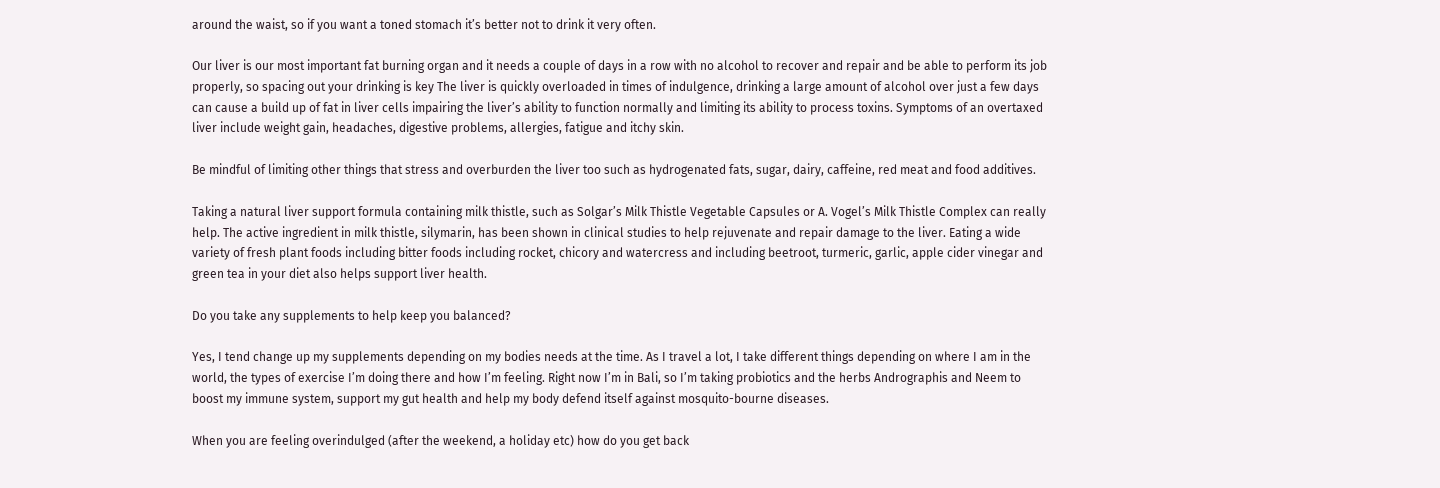around the waist, so if you want a toned stomach it’s better not to drink it very often.

Our liver is our most important fat burning organ and it needs a couple of days in a row with no alcohol to recover and repair and be able to perform its job properly, so spacing out your drinking is key The liver is quickly overloaded in times of indulgence, drinking a large amount of alcohol over just a few days can cause a build up of fat in liver cells impairing the liver’s ability to function normally and limiting its ability to process toxins. Symptoms of an overtaxed liver include weight gain, headaches, digestive problems, allergies, fatigue and itchy skin.

Be mindful of limiting other things that stress and overburden the liver too such as hydrogenated fats, sugar, dairy, caffeine, red meat and food additives.

Taking a natural liver support formula containing milk thistle, such as Solgar’s Milk Thistle Vegetable Capsules or A. Vogel’s Milk Thistle Complex can really help. The active ingredient in milk thistle, silymarin, has been shown in clinical studies to help rejuvenate and repair damage to the liver. Eating a wide variety of fresh plant foods including bitter foods including rocket, chicory and watercress and including beetroot, turmeric, garlic, apple cider vinegar and green tea in your diet also helps support liver health.

Do you take any supplements to help keep you balanced?

Yes, I tend change up my supplements depending on my bodies needs at the time. As I travel a lot, I take different things depending on where I am in the world, the types of exercise I’m doing there and how I’m feeling. Right now I’m in Bali, so I’m taking probiotics and the herbs Andrographis and Neem to boost my immune system, support my gut health and help my body defend itself against mosquito-bourne diseases.

When you are feeling overindulged (after the weekend, a holiday etc) how do you get back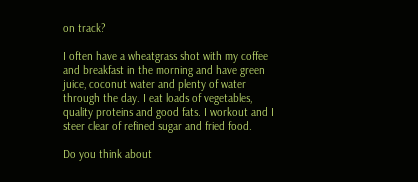on track?

I often have a wheatgrass shot with my coffee and breakfast in the morning and have green juice, coconut water and plenty of water through the day. I eat loads of vegetables, quality proteins and good fats. I workout and I steer clear of refined sugar and fried food.

Do you think about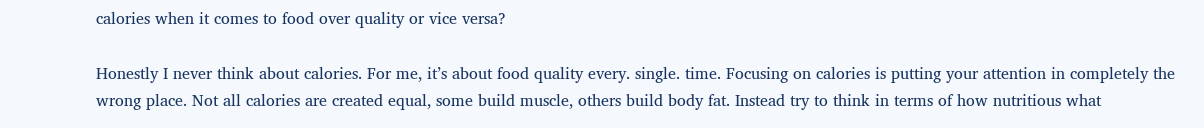calories when it comes to food over quality or vice versa?

Honestly I never think about calories. For me, it’s about food quality every. single. time. Focusing on calories is putting your attention in completely the wrong place. Not all calories are created equal, some build muscle, others build body fat. Instead try to think in terms of how nutritious what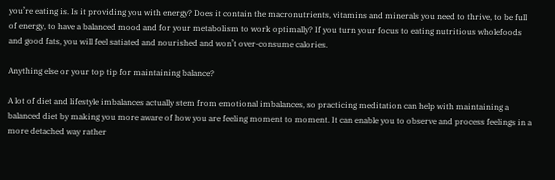you’re eating is. Is it providing you with energy? Does it contain the macronutrients, vitamins and minerals you need to thrive, to be full of energy, to have a balanced mood and for your metabolism to work optimally? If you turn your focus to eating nutritious wholefoods and good fats, you will feel satiated and nourished and won’t over-consume calories.

Anything else or your top tip for maintaining balance?

A lot of diet and lifestyle imbalances actually stem from emotional imbalances, so practicing meditation can help with maintaining a balanced diet by making you more aware of how you are feeling moment to moment. It can enable you to observe and process feelings in a more detached way rather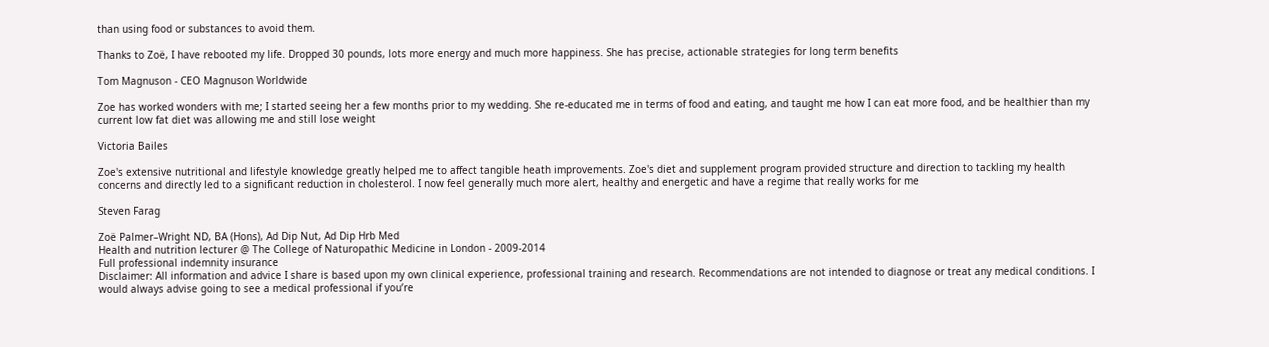than using food or substances to avoid them.

Thanks to Zoë, I have rebooted my life. Dropped 30 pounds, lots more energy and much more happiness. She has precise, actionable strategies for long term benefits

Tom Magnuson - CEO Magnuson Worldwide

Zoe has worked wonders with me; I started seeing her a few months prior to my wedding. She re-educated me in terms of food and eating, and taught me how I can eat more food, and be healthier than my current low fat diet was allowing me and still lose weight

Victoria Bailes

Zoe's extensive nutritional and lifestyle knowledge greatly helped me to affect tangible heath improvements. Zoe's diet and supplement program provided structure and direction to tackling my health concerns and directly led to a significant reduction in cholesterol. I now feel generally much more alert, healthy and energetic and have a regime that really works for me

Steven Farag

Zoë Palmer–Wright ND, BA (Hons), Ad Dip Nut, Ad Dip Hrb Med
Health and nutrition lecturer @ The College of Naturopathic Medicine in London - 2009-2014
Full professional indemnity insurance
Disclaimer: All information and advice I share is based upon my own clinical experience, professional training and research. Recommendations are not intended to diagnose or treat any medical conditions. I would always advise going to see a medical professional if you’re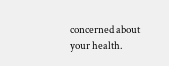concerned about your health.